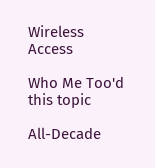Wireless Access

Who Me Too'd this topic

All-Decade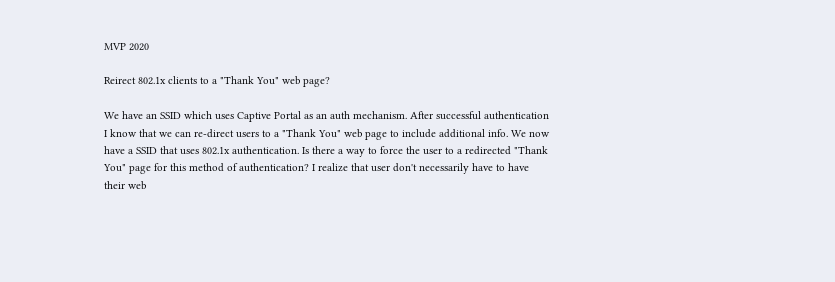MVP 2020

Reirect 802.1x clients to a "Thank You" web page?

We have an SSID which uses Captive Portal as an auth mechanism. After successful authentication I know that we can re-direct users to a "Thank You" web page to include additional info. We now have a SSID that uses 802.1x authentication. Is there a way to force the user to a redirected "Thank You" page for this method of authentication? I realize that user don't necessarily have to have their web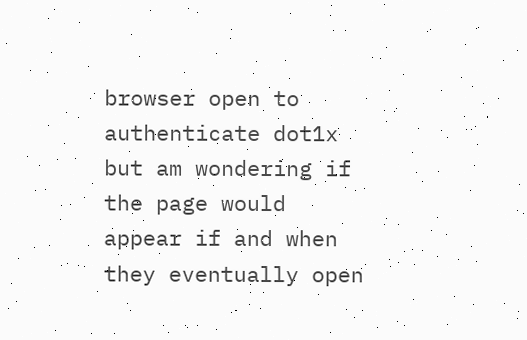browser open to authenticate dot1x but am wondering if the page would appear if and when they eventually open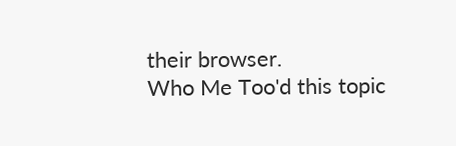their browser.
Who Me Too'd this topic